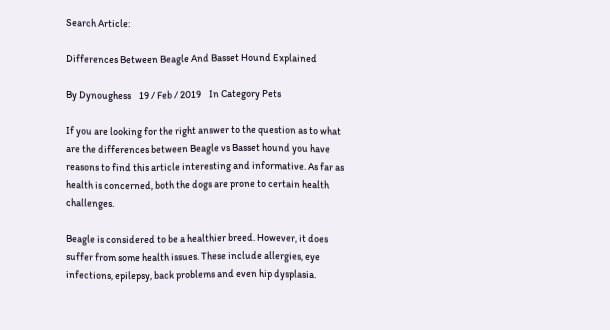Search Article:

Differences Between Beagle And Basset Hound Explained

By Dynoughess    19 / Feb / 2019    In Category Pets

If you are looking for the right answer to the question as to what are the differences between Beagle vs Basset hound you have reasons to find this article interesting and informative. As far as health is concerned, both the dogs are prone to certain health challenges.

Beagle is considered to be a healthier breed. However, it does suffer from some health issues. These include allergies, eye infections, epilepsy, back problems and even hip dysplasia.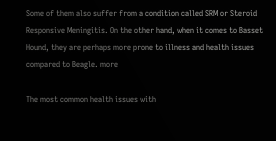Some of them also suffer from a condition called SRM or Steroid Responsive Meningitis. On the other hand, when it comes to Basset Hound, they are perhaps more prone to illness and health issues compared to Beagle. more

The most common health issues with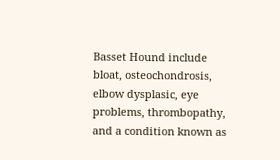Basset Hound include bloat, osteochondrosis, elbow dysplasic, eye problems, thrombopathy, and a condition known as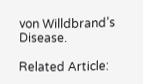von Willdbrand’s Disease.

Related Article: